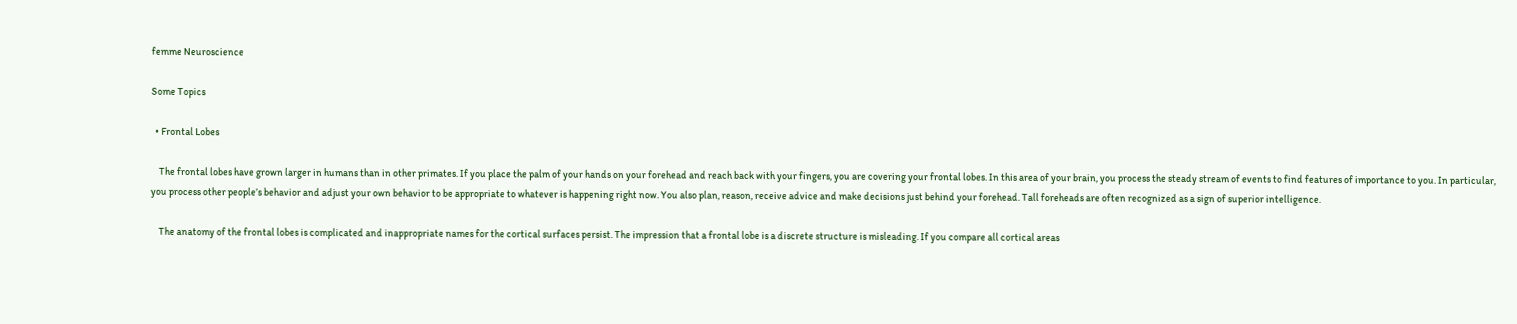femme Neuroscience

Some Topics

  • Frontal Lobes

    The frontal lobes have grown larger in humans than in other primates. If you place the palm of your hands on your forehead and reach back with your fingers, you are covering your frontal lobes. In this area of your brain, you process the steady stream of events to find features of importance to you. In particular, you process other people’s behavior and adjust your own behavior to be appropriate to whatever is happening right now. You also plan, reason, receive advice and make decisions just behind your forehead. Tall foreheads are often recognized as a sign of superior intelligence.

    The anatomy of the frontal lobes is complicated and inappropriate names for the cortical surfaces persist. The impression that a frontal lobe is a discrete structure is misleading. If you compare all cortical areas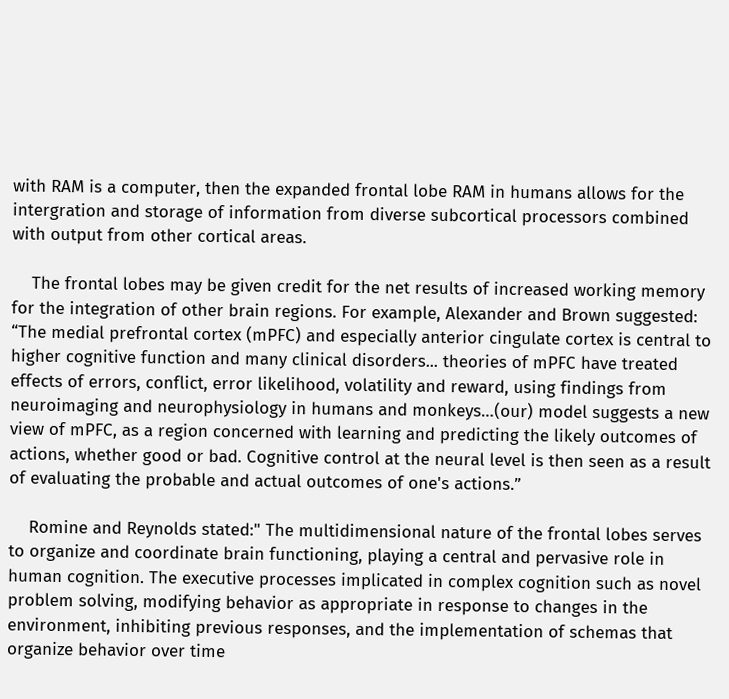with RAM is a computer, then the expanded frontal lobe RAM in humans allows for the intergration and storage of information from diverse subcortical processors combined with output from other cortical areas.

    The frontal lobes may be given credit for the net results of increased working memory for the integration of other brain regions. For example, Alexander and Brown suggested: “The medial prefrontal cortex (mPFC) and especially anterior cingulate cortex is central to higher cognitive function and many clinical disorders... theories of mPFC have treated effects of errors, conflict, error likelihood, volatility and reward, using findings from neuroimaging and neurophysiology in humans and monkeys…(our) model suggests a new view of mPFC, as a region concerned with learning and predicting the likely outcomes of actions, whether good or bad. Cognitive control at the neural level is then seen as a result of evaluating the probable and actual outcomes of one's actions.”

    Romine and Reynolds stated:" The multidimensional nature of the frontal lobes serves to organize and coordinate brain functioning, playing a central and pervasive role in human cognition. The executive processes implicated in complex cognition such as novel problem solving, modifying behavior as appropriate in response to changes in the environment, inhibiting previous responses, and the implementation of schemas that organize behavior over time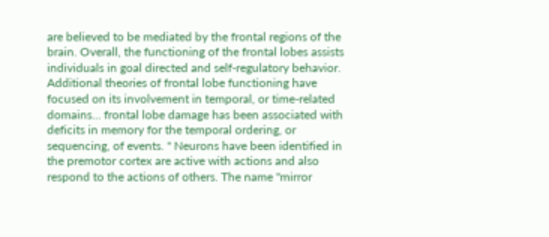are believed to be mediated by the frontal regions of the brain. Overall, the functioning of the frontal lobes assists individuals in goal directed and self-regulatory behavior. Additional theories of frontal lobe functioning have focused on its involvement in temporal, or time-related domains... frontal lobe damage has been associated with deficits in memory for the temporal ordering, or sequencing, of events. " Neurons have been identified in the premotor cortex are active with actions and also respond to the actions of others. The name "mirror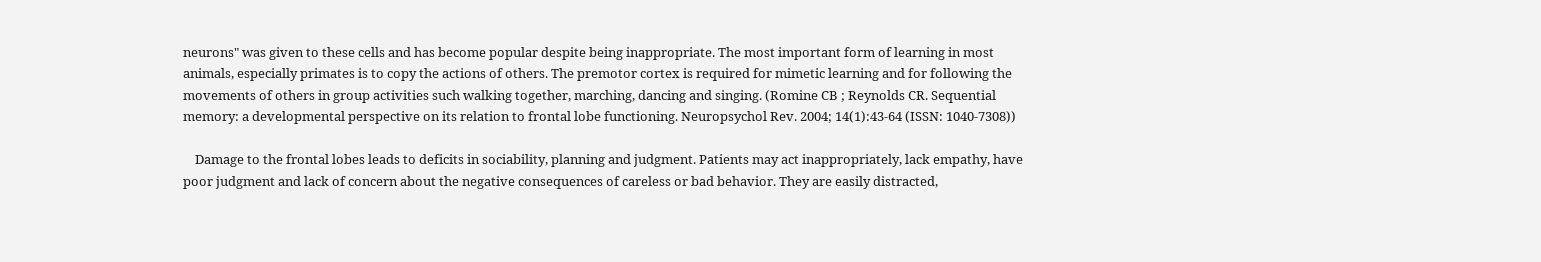neurons" was given to these cells and has become popular despite being inappropriate. The most important form of learning in most animals, especially primates is to copy the actions of others. The premotor cortex is required for mimetic learning and for following the movements of others in group activities such walking together, marching, dancing and singing. (Romine CB ; Reynolds CR. Sequential memory: a developmental perspective on its relation to frontal lobe functioning. Neuropsychol Rev. 2004; 14(1):43-64 (ISSN: 1040-7308))

    Damage to the frontal lobes leads to deficits in sociability, planning and judgment. Patients may act inappropriately, lack empathy, have poor judgment and lack of concern about the negative consequences of careless or bad behavior. They are easily distracted,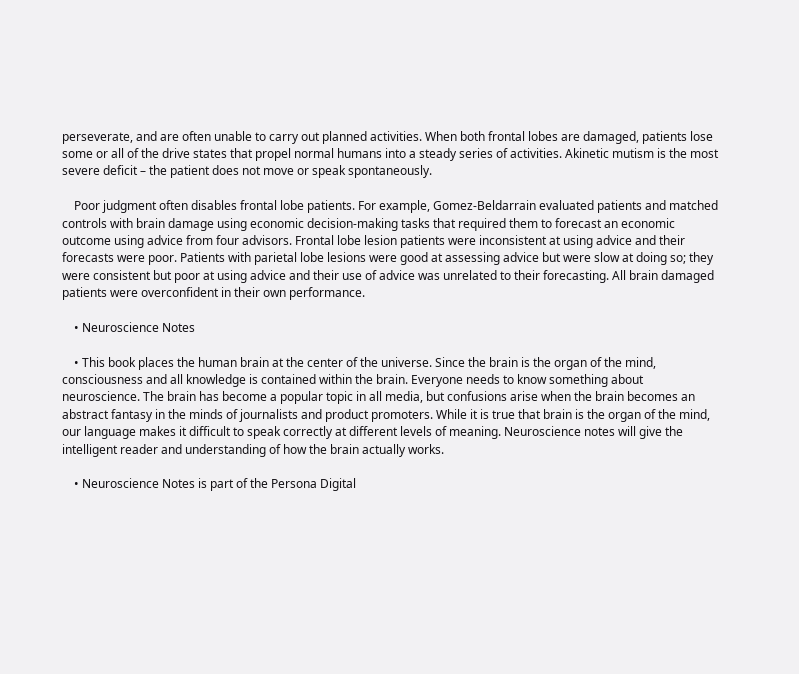perseverate, and are often unable to carry out planned activities. When both frontal lobes are damaged, patients lose some or all of the drive states that propel normal humans into a steady series of activities. Akinetic mutism is the most severe deficit – the patient does not move or speak spontaneously.

    Poor judgment often disables frontal lobe patients. For example, Gomez-Beldarrain evaluated patients and matched controls with brain damage using economic decision-making tasks that required them to forecast an economic outcome using advice from four advisors. Frontal lobe lesion patients were inconsistent at using advice and their forecasts were poor. Patients with parietal lobe lesions were good at assessing advice but were slow at doing so; they were consistent but poor at using advice and their use of advice was unrelated to their forecasting. All brain damaged patients were overconfident in their own performance.

    • Neuroscience Notes

    • This book places the human brain at the center of the universe. Since the brain is the organ of the mind, consciousness and all knowledge is contained within the brain. Everyone needs to know something about neuroscience. The brain has become a popular topic in all media, but confusions arise when the brain becomes an abstract fantasy in the minds of journalists and product promoters. While it is true that brain is the organ of the mind, our language makes it difficult to speak correctly at different levels of meaning. Neuroscience notes will give the intelligent reader and understanding of how the brain actually works.

    • Neuroscience Notes is part of the Persona Digital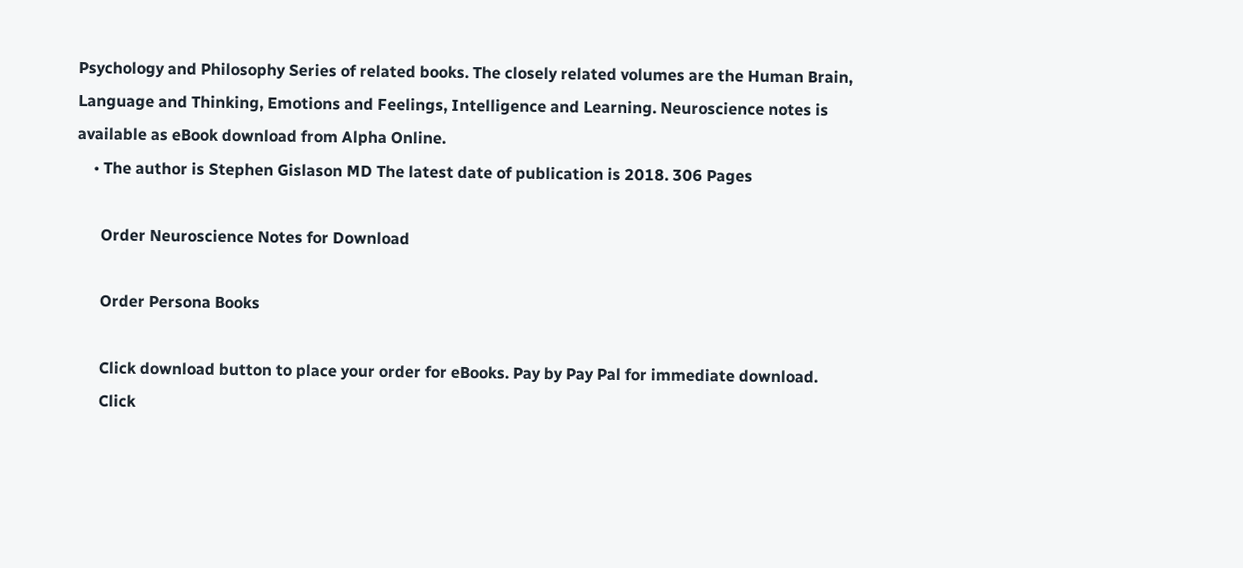Psychology and Philosophy Series of related books. The closely related volumes are the Human Brain, Language and Thinking, Emotions and Feelings, Intelligence and Learning. Neuroscience notes is available as eBook download from Alpha Online.
    • The author is Stephen Gislason MD The latest date of publication is 2018. 306 Pages

      Order Neuroscience Notes for Download

      Order Persona Books

      Click download button to place your order for eBooks. Pay by Pay Pal for immediate download.
      Click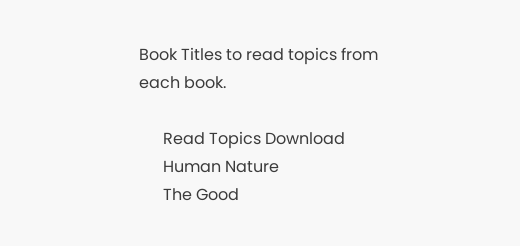Book Titles to read topics from each book.

      Read Topics Download
      Human Nature
      The Good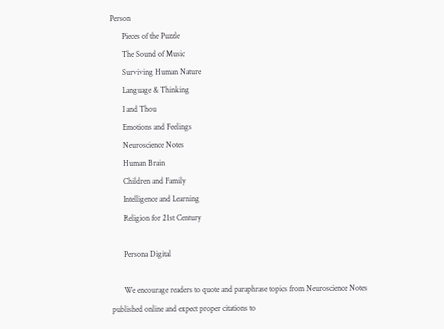Person
      Pieces of the Puzzle
      The Sound of Music
      Surviving Human Nature
      Language & Thinking
      I and Thou
      Emotions and Feelings
      Neuroscience Notes
      Human Brain
      Children and Family
      Intelligence and Learning
      Religion for 21st Century

      Persona Digital

      We encourage readers to quote and paraphrase topics from Neuroscience Notes published online and expect proper citations to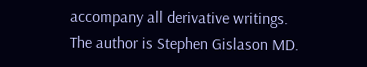accompany all derivative writings. The author is Stephen Gislason MD.